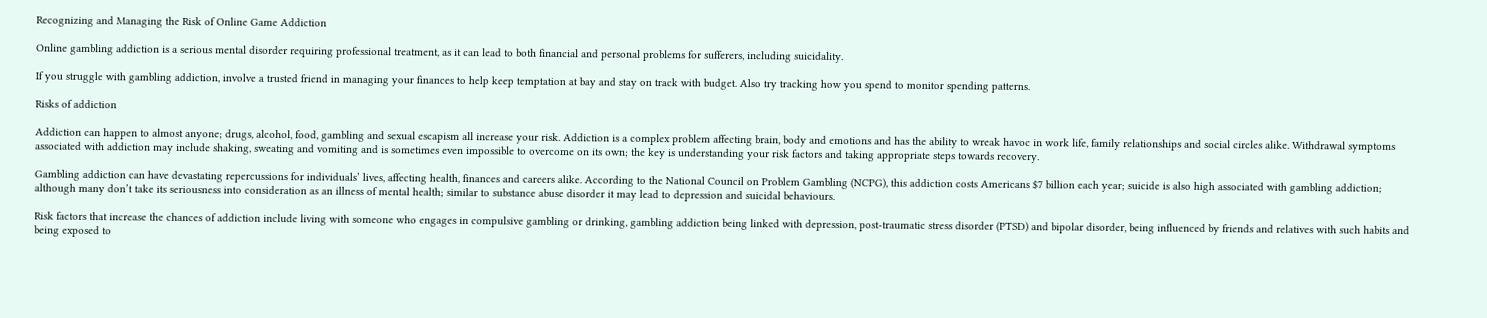Recognizing and Managing the Risk of Online Game Addiction

Online gambling addiction is a serious mental disorder requiring professional treatment, as it can lead to both financial and personal problems for sufferers, including suicidality.

If you struggle with gambling addiction, involve a trusted friend in managing your finances to help keep temptation at bay and stay on track with budget. Also try tracking how you spend to monitor spending patterns.

Risks of addiction

Addiction can happen to almost anyone; drugs, alcohol, food, gambling and sexual escapism all increase your risk. Addiction is a complex problem affecting brain, body and emotions and has the ability to wreak havoc in work life, family relationships and social circles alike. Withdrawal symptoms associated with addiction may include shaking, sweating and vomiting and is sometimes even impossible to overcome on its own; the key is understanding your risk factors and taking appropriate steps towards recovery.

Gambling addiction can have devastating repercussions for individuals’ lives, affecting health, finances and careers alike. According to the National Council on Problem Gambling (NCPG), this addiction costs Americans $7 billion each year; suicide is also high associated with gambling addiction; although many don’t take its seriousness into consideration as an illness of mental health; similar to substance abuse disorder it may lead to depression and suicidal behaviours.

Risk factors that increase the chances of addiction include living with someone who engages in compulsive gambling or drinking, gambling addiction being linked with depression, post-traumatic stress disorder (PTSD) and bipolar disorder, being influenced by friends and relatives with such habits and being exposed to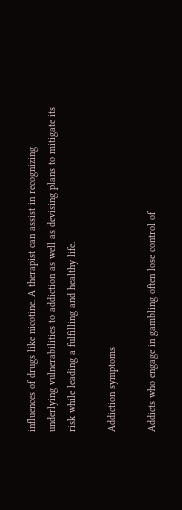influences of drugs like nicotine. A therapist can assist in recognizing underlying vulnerabilities to addiction as well as devising plans to mitigate its risk while leading a fulfilling and healthy life.

Addiction symptoms

Addicts who engage in gambling often lose control of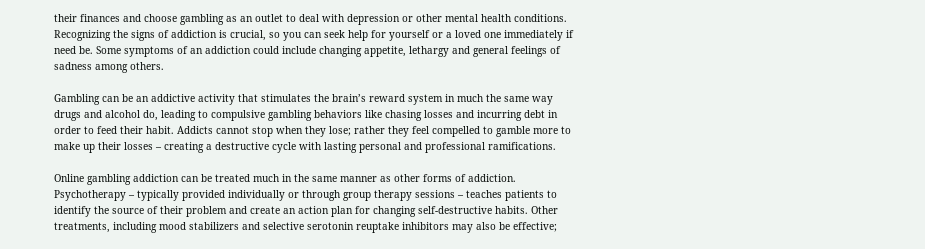their finances and choose gambling as an outlet to deal with depression or other mental health conditions. Recognizing the signs of addiction is crucial, so you can seek help for yourself or a loved one immediately if need be. Some symptoms of an addiction could include changing appetite, lethargy and general feelings of sadness among others.

Gambling can be an addictive activity that stimulates the brain’s reward system in much the same way drugs and alcohol do, leading to compulsive gambling behaviors like chasing losses and incurring debt in order to feed their habit. Addicts cannot stop when they lose; rather they feel compelled to gamble more to make up their losses – creating a destructive cycle with lasting personal and professional ramifications.

Online gambling addiction can be treated much in the same manner as other forms of addiction. Psychotherapy – typically provided individually or through group therapy sessions – teaches patients to identify the source of their problem and create an action plan for changing self-destructive habits. Other treatments, including mood stabilizers and selective serotonin reuptake inhibitors may also be effective;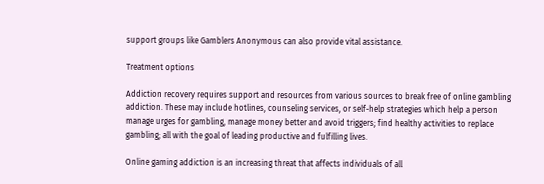support groups like Gamblers Anonymous can also provide vital assistance.

Treatment options

Addiction recovery requires support and resources from various sources to break free of online gambling addiction. These may include hotlines, counseling services, or self-help strategies which help a person manage urges for gambling, manage money better and avoid triggers; find healthy activities to replace gambling; all with the goal of leading productive and fulfilling lives.

Online gaming addiction is an increasing threat that affects individuals of all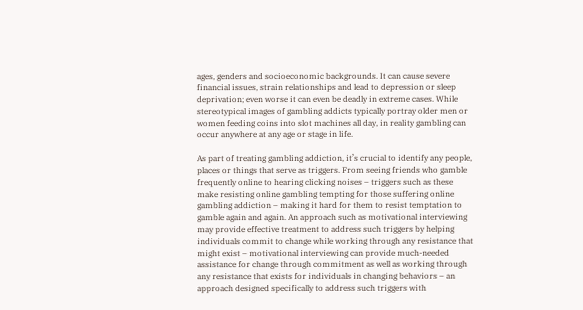ages, genders and socioeconomic backgrounds. It can cause severe financial issues, strain relationships and lead to depression or sleep deprivation; even worse it can even be deadly in extreme cases. While stereotypical images of gambling addicts typically portray older men or women feeding coins into slot machines all day, in reality gambling can occur anywhere at any age or stage in life.

As part of treating gambling addiction, it’s crucial to identify any people, places or things that serve as triggers. From seeing friends who gamble frequently online to hearing clicking noises – triggers such as these make resisting online gambling tempting for those suffering online gambling addiction – making it hard for them to resist temptation to gamble again and again. An approach such as motivational interviewing may provide effective treatment to address such triggers by helping individuals commit to change while working through any resistance that might exist – motivational interviewing can provide much-needed assistance for change through commitment as well as working through any resistance that exists for individuals in changing behaviors – an approach designed specifically to address such triggers with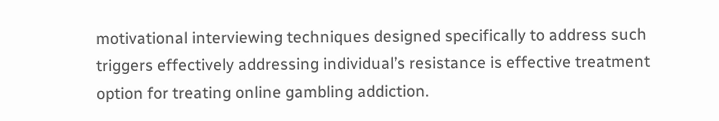motivational interviewing techniques designed specifically to address such triggers effectively addressing individual’s resistance is effective treatment option for treating online gambling addiction.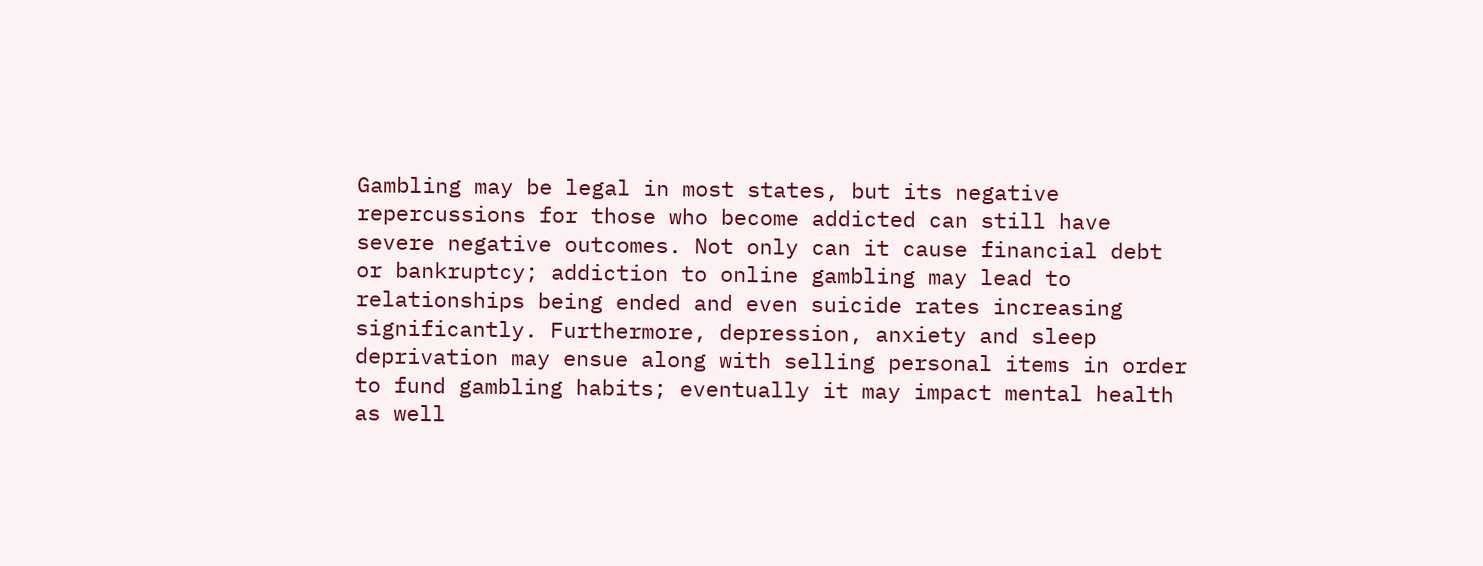Gambling may be legal in most states, but its negative repercussions for those who become addicted can still have severe negative outcomes. Not only can it cause financial debt or bankruptcy; addiction to online gambling may lead to relationships being ended and even suicide rates increasing significantly. Furthermore, depression, anxiety and sleep deprivation may ensue along with selling personal items in order to fund gambling habits; eventually it may impact mental health as well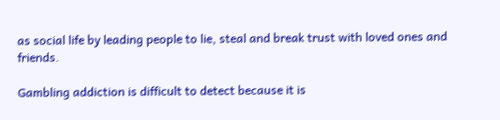as social life by leading people to lie, steal and break trust with loved ones and friends.

Gambling addiction is difficult to detect because it is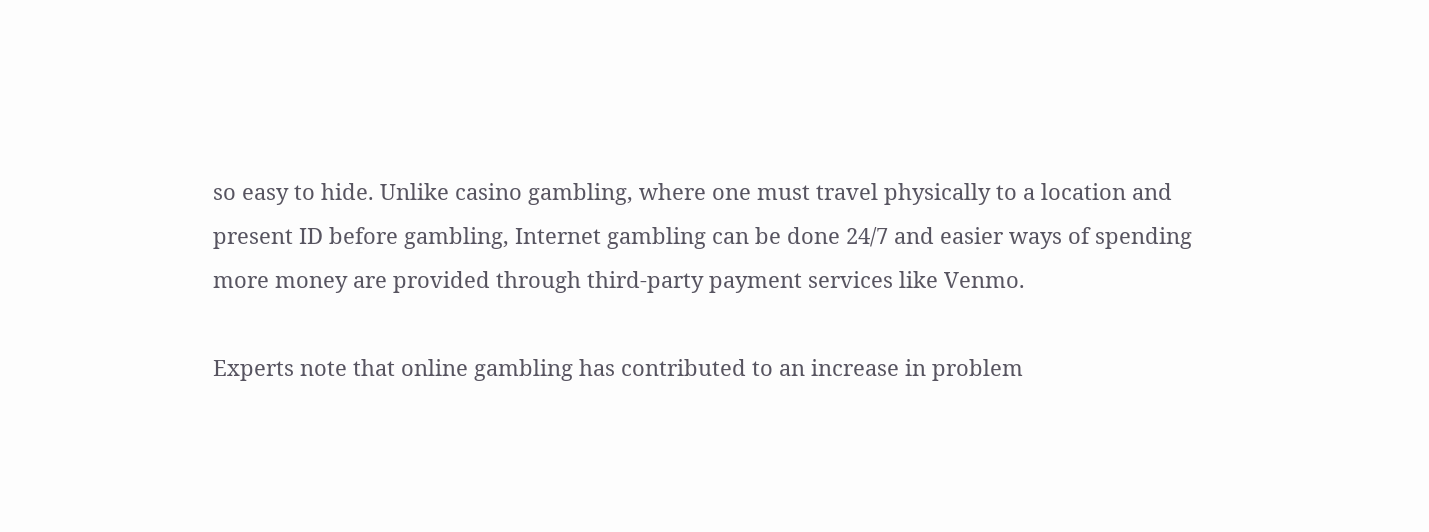so easy to hide. Unlike casino gambling, where one must travel physically to a location and present ID before gambling, Internet gambling can be done 24/7 and easier ways of spending more money are provided through third-party payment services like Venmo.

Experts note that online gambling has contributed to an increase in problem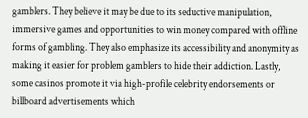gamblers. They believe it may be due to its seductive manipulation, immersive games and opportunities to win money compared with offline forms of gambling. They also emphasize its accessibility and anonymity as making it easier for problem gamblers to hide their addiction. Lastly, some casinos promote it via high-profile celebrity endorsements or billboard advertisements which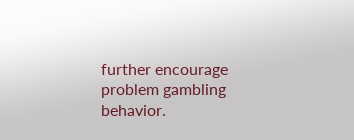further encourage problem gambling behavior.